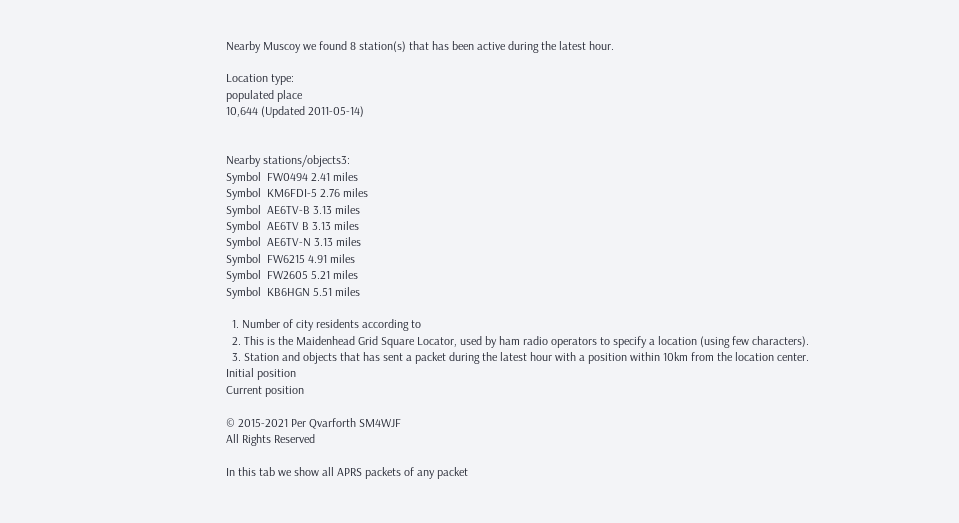Nearby Muscoy we found 8 station(s) that has been active during the latest hour.

Location type:
populated place
10,644 (Updated 2011-05-14)


Nearby stations/objects3:
Symbol  FW0494 2.41 miles
Symbol  KM6FDI-5 2.76 miles
Symbol  AE6TV-B 3.13 miles
Symbol  AE6TV B 3.13 miles
Symbol  AE6TV-N 3.13 miles
Symbol  FW6215 4.91 miles
Symbol  FW2605 5.21 miles
Symbol  KB6HGN 5.51 miles

  1. Number of city residents according to
  2. This is the Maidenhead Grid Square Locator, used by ham radio operators to specify a location (using few characters).
  3. Station and objects that has sent a packet during the latest hour with a position within 10km from the location center.
Initial position
Current position

© 2015-2021 Per Qvarforth SM4WJF
All Rights Reserved

In this tab we show all APRS packets of any packet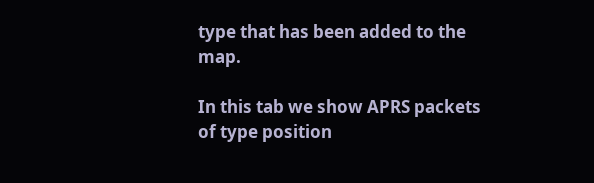type that has been added to the map.

In this tab we show APRS packets of type position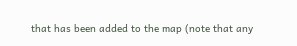that has been added to the map (note that any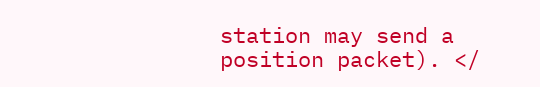station may send a position packet). </